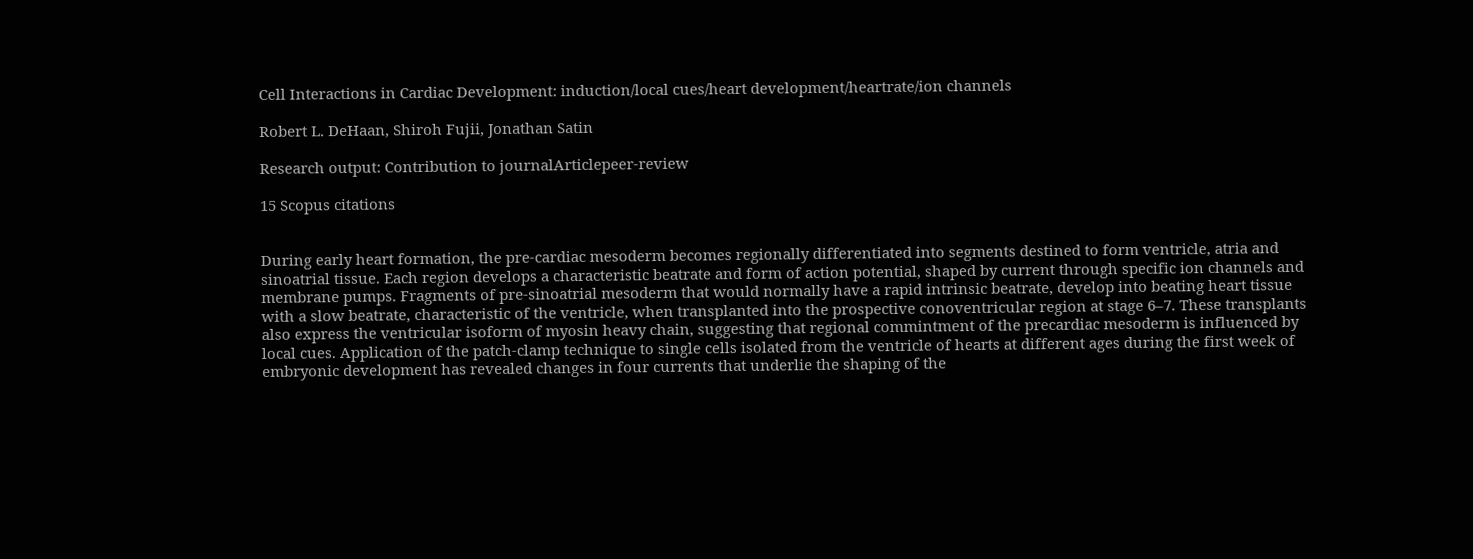Cell Interactions in Cardiac Development: induction/local cues/heart development/heartrate/ion channels

Robert L. DeHaan, Shiroh Fujii, Jonathan Satin

Research output: Contribution to journalArticlepeer-review

15 Scopus citations


During early heart formation, the pre‐cardiac mesoderm becomes regionally differentiated into segments destined to form ventricle, atria and sinoatrial tissue. Each region develops a characteristic beatrate and form of action potential, shaped by current through specific ion channels and membrane pumps. Fragments of pre‐sinoatrial mesoderm that would normally have a rapid intrinsic beatrate, develop into beating heart tissue with a slow beatrate, characteristic of the ventricle, when transplanted into the prospective conoventricular region at stage 6–7. These transplants also express the ventricular isoform of myosin heavy chain, suggesting that regional commintment of the precardiac mesoderm is influenced by local cues. Application of the patch‐clamp technique to single cells isolated from the ventricle of hearts at different ages during the first week of embryonic development has revealed changes in four currents that underlie the shaping of the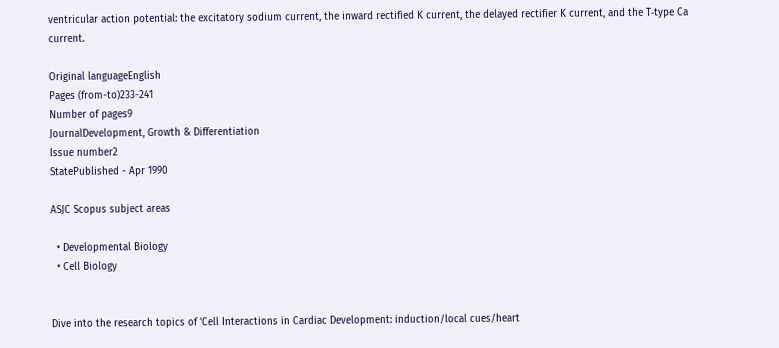ventricular action potential: the excitatory sodium current, the inward rectified K current, the delayed rectifier K current, and the T‐type Ca current.

Original languageEnglish
Pages (from-to)233-241
Number of pages9
JournalDevelopment, Growth & Differentiation
Issue number2
StatePublished - Apr 1990

ASJC Scopus subject areas

  • Developmental Biology
  • Cell Biology


Dive into the research topics of 'Cell Interactions in Cardiac Development: induction/local cues/heart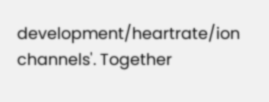development/heartrate/ion channels'. Together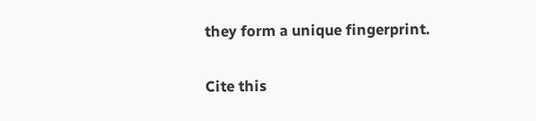they form a unique fingerprint.

Cite this